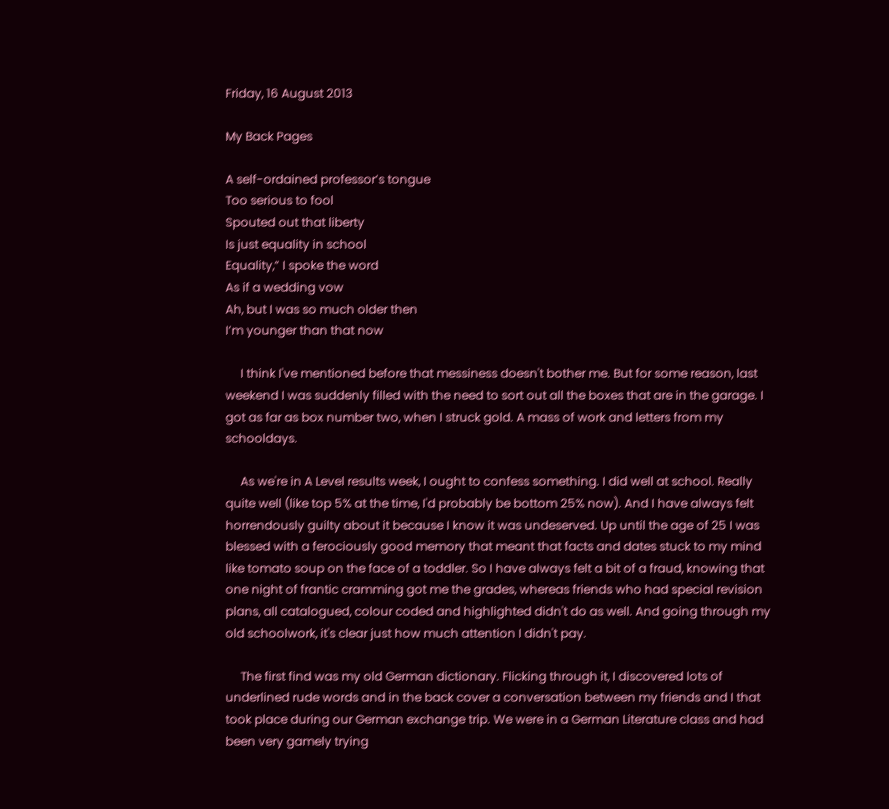Friday, 16 August 2013

My Back Pages

A self-ordained professor’s tongue
Too serious to fool
Spouted out that liberty
Is just equality in school
Equality,” I spoke the word
As if a wedding vow
Ah, but I was so much older then
I’m younger than that now

     I think I've mentioned before that messiness doesn't bother me. But for some reason, last weekend I was suddenly filled with the need to sort out all the boxes that are in the garage. I got as far as box number two, when I struck gold. A mass of work and letters from my schooldays.

     As we're in A Level results week, I ought to confess something. I did well at school. Really quite well (like top 5% at the time, I'd probably be bottom 25% now). And I have always felt horrendously guilty about it because I know it was undeserved. Up until the age of 25 I was blessed with a ferociously good memory that meant that facts and dates stuck to my mind like tomato soup on the face of a toddler. So I have always felt a bit of a fraud, knowing that one night of frantic cramming got me the grades, whereas friends who had special revision plans, all catalogued, colour coded and highlighted didn't do as well. And going through my old schoolwork, it's clear just how much attention I didn't pay.

     The first find was my old German dictionary. Flicking through it, I discovered lots of underlined rude words and in the back cover a conversation between my friends and I that took place during our German exchange trip. We were in a German Literature class and had been very gamely trying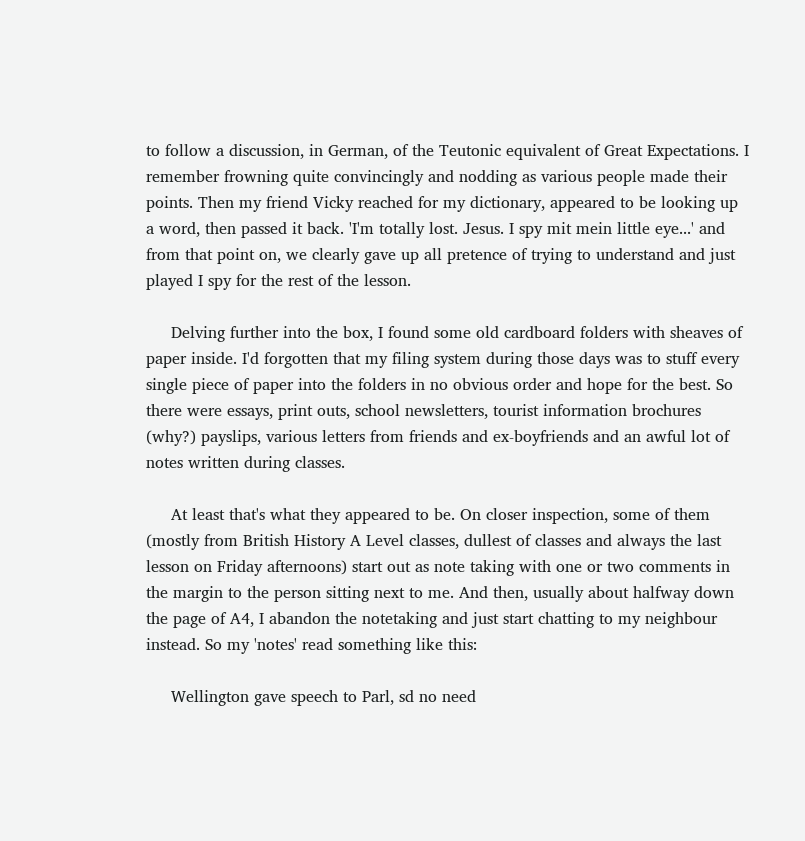to follow a discussion, in German, of the Teutonic equivalent of Great Expectations. I remember frowning quite convincingly and nodding as various people made their points. Then my friend Vicky reached for my dictionary, appeared to be looking up a word, then passed it back. 'I'm totally lost. Jesus. I spy mit mein little eye...' and from that point on, we clearly gave up all pretence of trying to understand and just played I spy for the rest of the lesson.

     Delving further into the box, I found some old cardboard folders with sheaves of paper inside. I'd forgotten that my filing system during those days was to stuff every single piece of paper into the folders in no obvious order and hope for the best. So there were essays, print outs, school newsletters, tourist information brochures (why?) payslips, various letters from friends and ex-boyfriends and an awful lot of notes written during classes.

     At least that's what they appeared to be. On closer inspection, some of them (mostly from British History A Level classes, dullest of classes and always the last lesson on Friday afternoons) start out as note taking with one or two comments in the margin to the person sitting next to me. And then, usually about halfway down the page of A4, I abandon the notetaking and just start chatting to my neighbour instead. So my 'notes' read something like this:

     Wellington gave speech to Parl, sd no need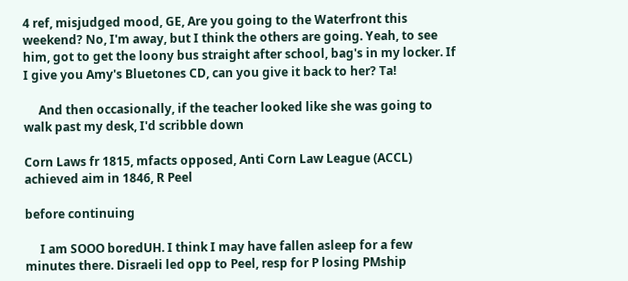4 ref, misjudged mood, GE, Are you going to the Waterfront this weekend? No, I'm away, but I think the others are going. Yeah, to see him, got to get the loony bus straight after school, bag's in my locker. If I give you Amy's Bluetones CD, can you give it back to her? Ta!

     And then occasionally, if the teacher looked like she was going to walk past my desk, I'd scribble down

Corn Laws fr 1815, mfacts opposed, Anti Corn Law League (ACCL) achieved aim in 1846, R Peel

before continuing

     I am SOOO boredUH. I think I may have fallen asleep for a few minutes there. Disraeli led opp to Peel, resp for P losing PMship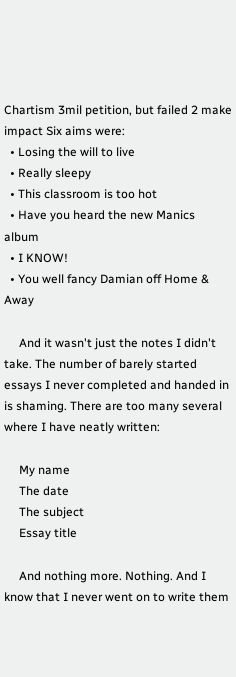Chartism 3mil petition, but failed 2 make impact Six aims were:
  • Losing the will to live
  • Really sleepy
  • This classroom is too hot
  • Have you heard the new Manics album
  • I KNOW!
  • You well fancy Damian off Home & Away

     And it wasn't just the notes I didn't take. The number of barely started essays I never completed and handed in is shaming. There are too many several where I have neatly written:

     My name
     The date
     The subject
     Essay title

     And nothing more. Nothing. And I know that I never went on to write them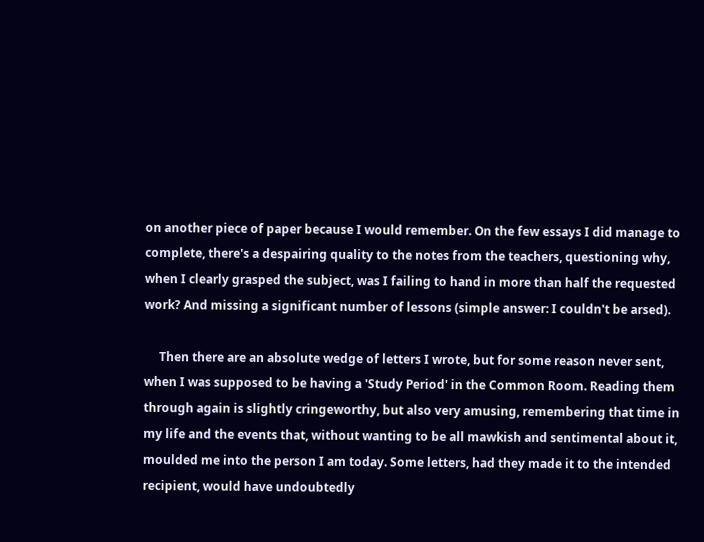on another piece of paper because I would remember. On the few essays I did manage to complete, there's a despairing quality to the notes from the teachers, questioning why, when I clearly grasped the subject, was I failing to hand in more than half the requested work? And missing a significant number of lessons (simple answer: I couldn't be arsed).

     Then there are an absolute wedge of letters I wrote, but for some reason never sent, when I was supposed to be having a 'Study Period' in the Common Room. Reading them through again is slightly cringeworthy, but also very amusing, remembering that time in my life and the events that, without wanting to be all mawkish and sentimental about it, moulded me into the person I am today. Some letters, had they made it to the intended recipient, would have undoubtedly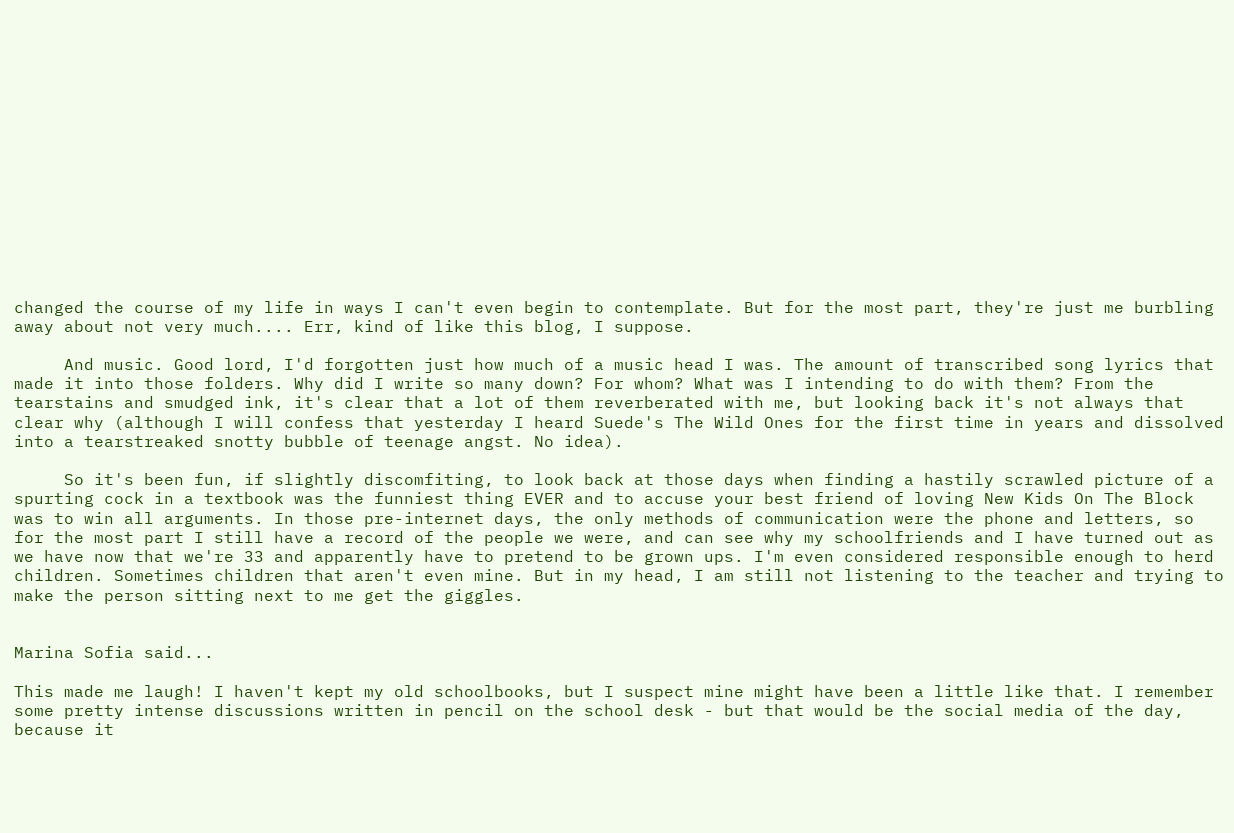changed the course of my life in ways I can't even begin to contemplate. But for the most part, they're just me burbling away about not very much.... Err, kind of like this blog, I suppose.

     And music. Good lord, I'd forgotten just how much of a music head I was. The amount of transcribed song lyrics that made it into those folders. Why did I write so many down? For whom? What was I intending to do with them? From the tearstains and smudged ink, it's clear that a lot of them reverberated with me, but looking back it's not always that clear why (although I will confess that yesterday I heard Suede's The Wild Ones for the first time in years and dissolved into a tearstreaked snotty bubble of teenage angst. No idea).

     So it's been fun, if slightly discomfiting, to look back at those days when finding a hastily scrawled picture of a spurting cock in a textbook was the funniest thing EVER and to accuse your best friend of loving New Kids On The Block was to win all arguments. In those pre-internet days, the only methods of communication were the phone and letters, so for the most part I still have a record of the people we were, and can see why my schoolfriends and I have turned out as we have now that we're 33 and apparently have to pretend to be grown ups. I'm even considered responsible enough to herd children. Sometimes children that aren't even mine. But in my head, I am still not listening to the teacher and trying to make the person sitting next to me get the giggles.


Marina Sofia said...

This made me laugh! I haven't kept my old schoolbooks, but I suspect mine might have been a little like that. I remember some pretty intense discussions written in pencil on the school desk - but that would be the social media of the day, because it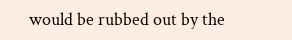would be rubbed out by the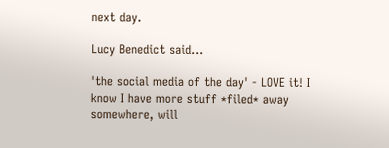next day.

Lucy Benedict said...

'the social media of the day' - LOVE it! I know I have more stuff *filed* away somewhere, will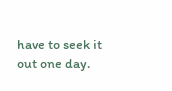have to seek it out one day.